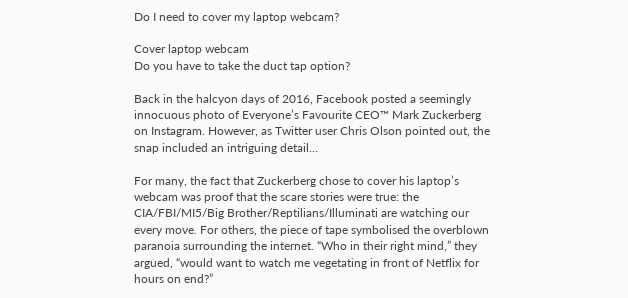Do I need to cover my laptop webcam?

Cover laptop webcam
Do you have to take the duct tap option?

Back in the halcyon days of 2016, Facebook posted a seemingly innocuous photo of Everyone’s Favourite CEO™ Mark Zuckerberg on Instagram. However, as Twitter user Chris Olson pointed out, the snap included an intriguing detail…

For many, the fact that Zuckerberg chose to cover his laptop’s webcam was proof that the scare stories were true: the CIA/FBI/MI5/Big Brother/Reptilians/Illuminati are watching our every move. For others, the piece of tape symbolised the overblown paranoia surrounding the internet. “Who in their right mind,” they argued, “would want to watch me vegetating in front of Netflix for hours on end?”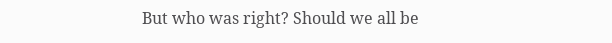But who was right? Should we all be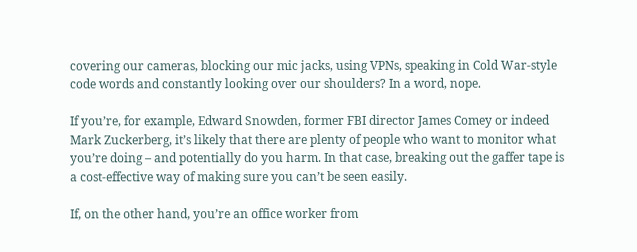covering our cameras, blocking our mic jacks, using VPNs, speaking in Cold War-style code words and constantly looking over our shoulders? In a word, nope.

If you’re, for example, Edward Snowden, former FBI director James Comey or indeed Mark Zuckerberg, it’s likely that there are plenty of people who want to monitor what you’re doing – and potentially do you harm. In that case, breaking out the gaffer tape is a cost-effective way of making sure you can’t be seen easily.

If, on the other hand, you’re an office worker from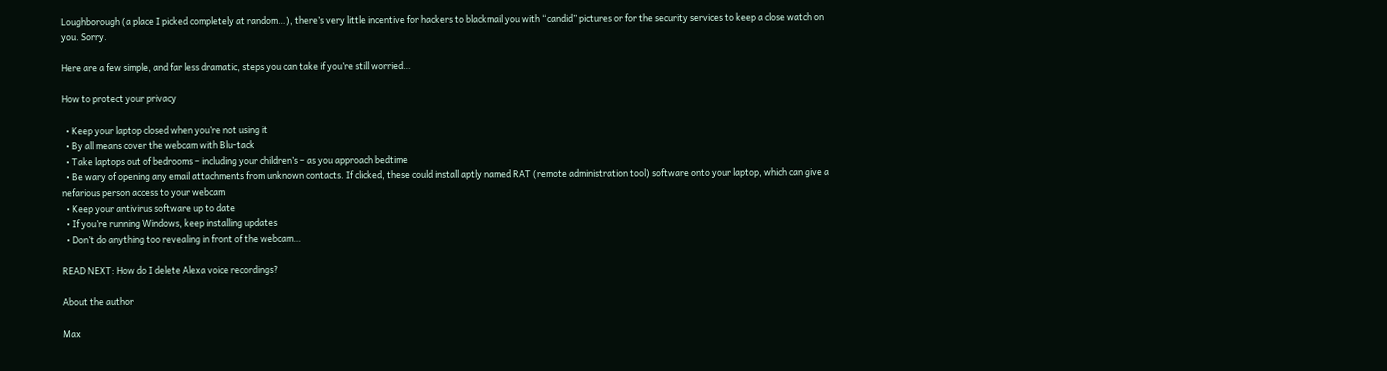Loughborough (a place I picked completely at random…), there’s very little incentive for hackers to blackmail you with “candid” pictures or for the security services to keep a close watch on you. Sorry.

Here are a few simple, and far less dramatic, steps you can take if you’re still worried…

How to protect your privacy

  • Keep your laptop closed when you’re not using it
  • By all means cover the webcam with Blu-tack
  • Take laptops out of bedrooms – including your children’s – as you approach bedtime
  • Be wary of opening any email attachments from unknown contacts. If clicked, these could install aptly named RAT (remote administration tool) software onto your laptop, which can give a nefarious person access to your webcam
  • Keep your antivirus software up to date
  • If you’re running Windows, keep installing updates
  • Don’t do anything too revealing in front of the webcam…

READ NEXT: How do I delete Alexa voice recordings?

About the author

Max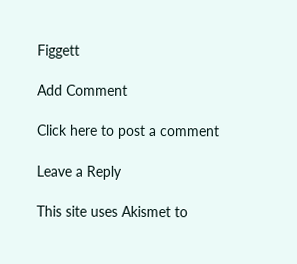Figgett

Add Comment

Click here to post a comment

Leave a Reply

This site uses Akismet to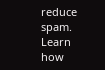reduce spam. Learn how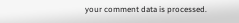your comment data is processed.